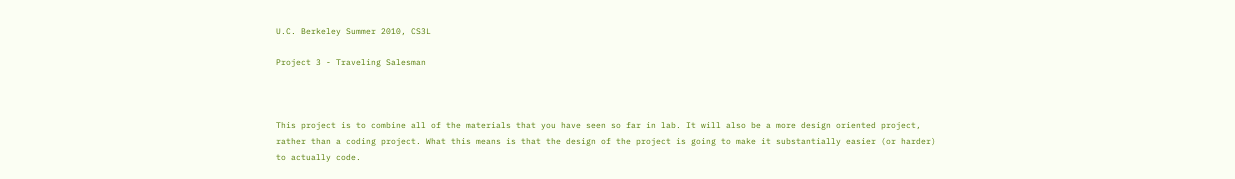U.C. Berkeley Summer 2010, CS3L

Project 3 - Traveling Salesman



This project is to combine all of the materials that you have seen so far in lab. It will also be a more design oriented project, rather than a coding project. What this means is that the design of the project is going to make it substantially easier (or harder) to actually code.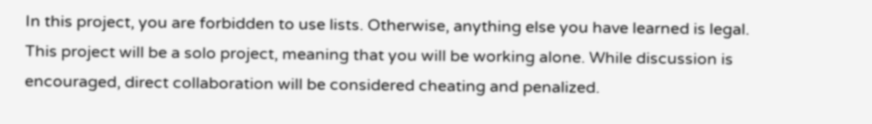In this project, you are forbidden to use lists. Otherwise, anything else you have learned is legal. This project will be a solo project, meaning that you will be working alone. While discussion is encouraged, direct collaboration will be considered cheating and penalized.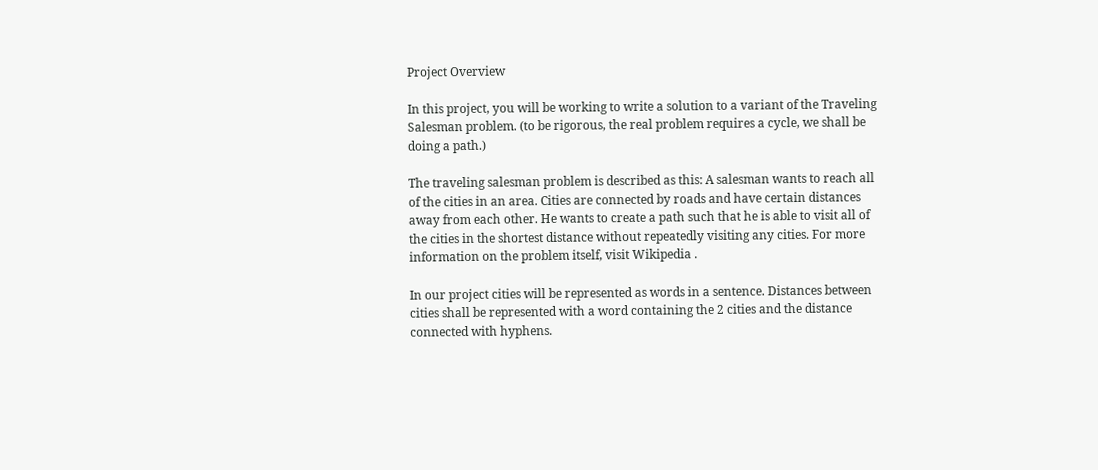Project Overview

In this project, you will be working to write a solution to a variant of the Traveling Salesman problem. (to be rigorous, the real problem requires a cycle, we shall be doing a path.)

The traveling salesman problem is described as this: A salesman wants to reach all of the cities in an area. Cities are connected by roads and have certain distances away from each other. He wants to create a path such that he is able to visit all of the cities in the shortest distance without repeatedly visiting any cities. For more information on the problem itself, visit Wikipedia .

In our project cities will be represented as words in a sentence. Distances between cities shall be represented with a word containing the 2 cities and the distance connected with hyphens.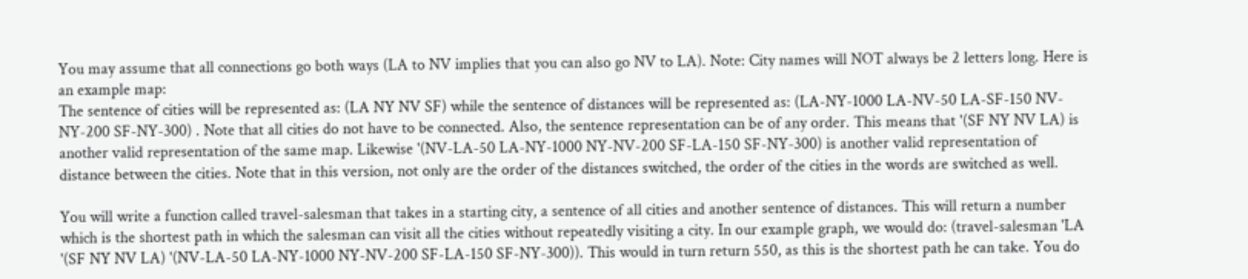You may assume that all connections go both ways (LA to NV implies that you can also go NV to LA). Note: City names will NOT always be 2 letters long. Here is an example map:
The sentence of cities will be represented as: (LA NY NV SF) while the sentence of distances will be represented as: (LA-NY-1000 LA-NV-50 LA-SF-150 NV-NY-200 SF-NY-300) . Note that all cities do not have to be connected. Also, the sentence representation can be of any order. This means that '(SF NY NV LA) is another valid representation of the same map. Likewise '(NV-LA-50 LA-NY-1000 NY-NV-200 SF-LA-150 SF-NY-300) is another valid representation of distance between the cities. Note that in this version, not only are the order of the distances switched, the order of the cities in the words are switched as well.

You will write a function called travel-salesman that takes in a starting city, a sentence of all cities and another sentence of distances. This will return a number which is the shortest path in which the salesman can visit all the cities without repeatedly visiting a city. In our example graph, we would do: (travel-salesman 'LA '(SF NY NV LA) '(NV-LA-50 LA-NY-1000 NY-NV-200 SF-LA-150 SF-NY-300)). This would in turn return 550, as this is the shortest path he can take. You do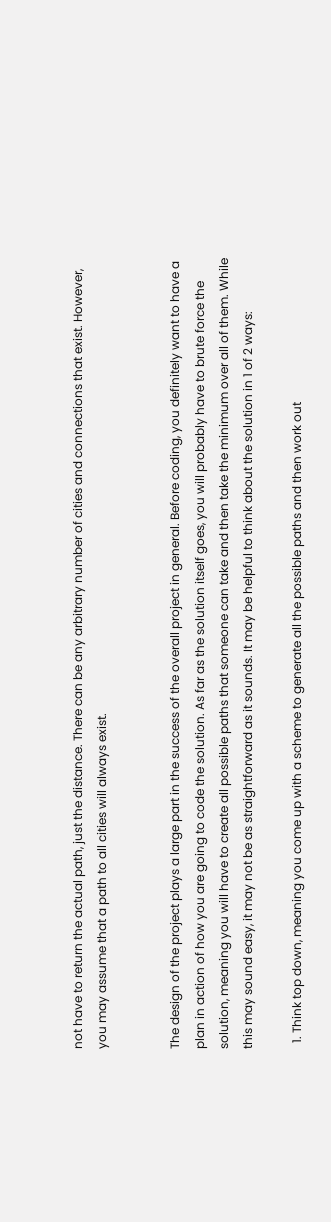not have to return the actual path, just the distance. There can be any arbitrary number of cities and connections that exist. However, you may assume that a path to all cities will always exist.


The design of the project plays a large part in the success of the overall project in general. Before coding, you definitely want to have a plan in action of how you are going to code the solution. As far as the solution itself goes, you will probably have to brute force the solution, meaning you will have to create all possible paths that someone can take and then take the minimum over all of them. While this may sound easy, it may not be as straightforward as it sounds. It may be helpful to think about the solution in 1 of 2 ways:

  1. Think top down, meaning you come up with a scheme to generate all the possible paths and then work out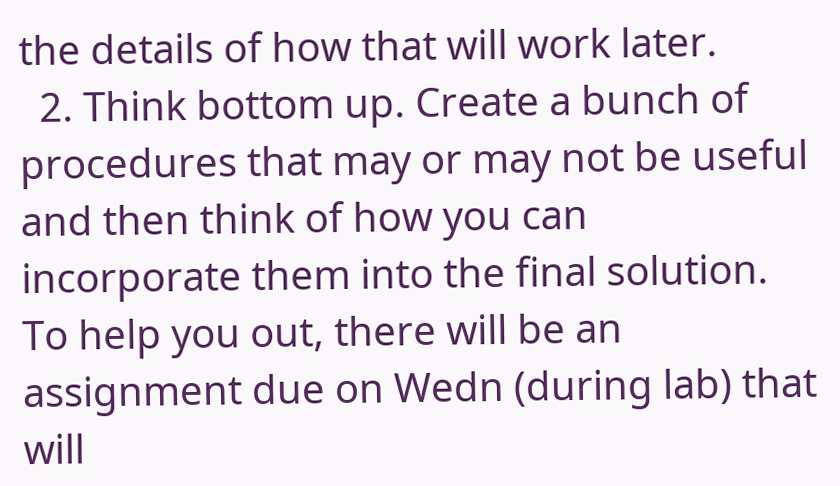the details of how that will work later.
  2. Think bottom up. Create a bunch of procedures that may or may not be useful and then think of how you can incorporate them into the final solution.
To help you out, there will be an assignment due on Wedn (during lab) that will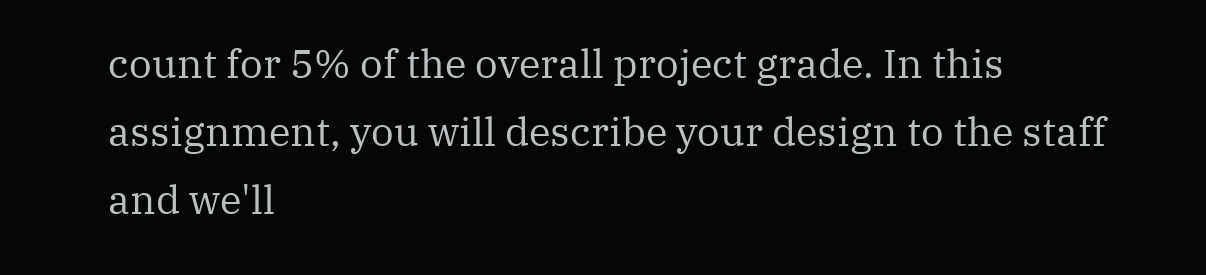count for 5% of the overall project grade. In this assignment, you will describe your design to the staff and we'll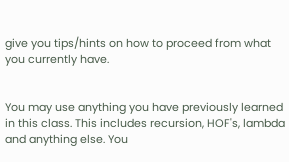give you tips/hints on how to proceed from what you currently have.


You may use anything you have previously learned in this class. This includes recursion, HOF's, lambda and anything else. You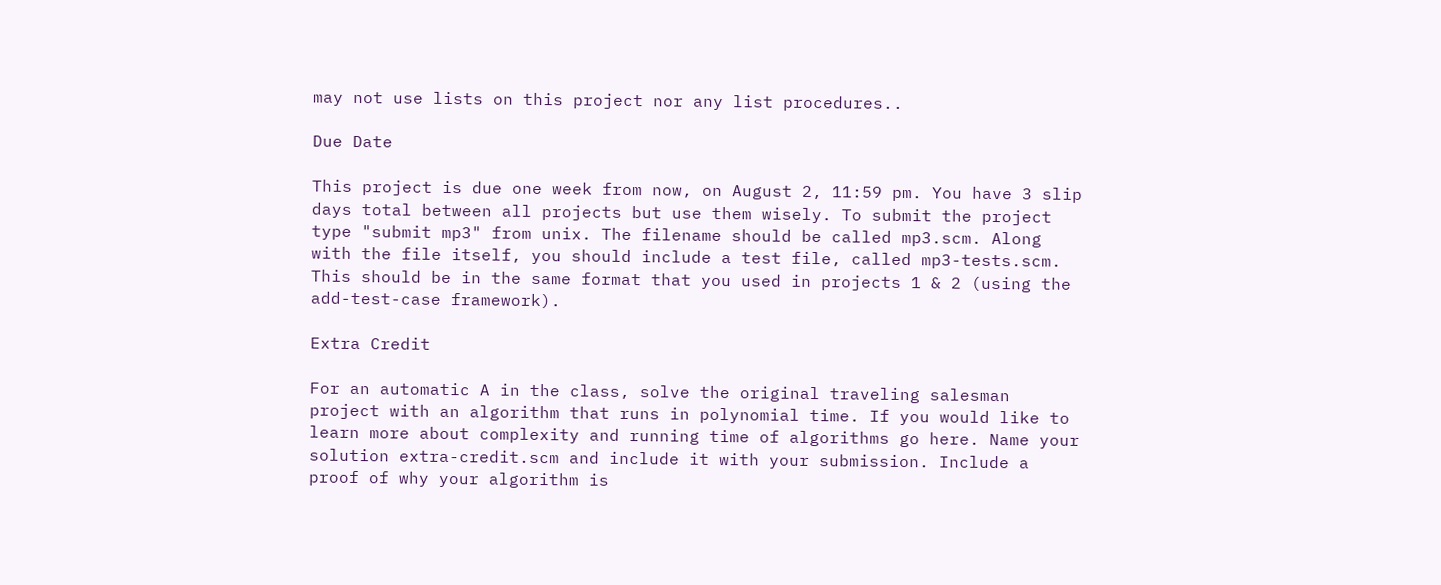may not use lists on this project nor any list procedures..

Due Date

This project is due one week from now, on August 2, 11:59 pm. You have 3 slip days total between all projects but use them wisely. To submit the project type "submit mp3" from unix. The filename should be called mp3.scm. Along with the file itself, you should include a test file, called mp3-tests.scm. This should be in the same format that you used in projects 1 & 2 (using the add-test-case framework).

Extra Credit

For an automatic A in the class, solve the original traveling salesman project with an algorithm that runs in polynomial time. If you would like to learn more about complexity and running time of algorithms go here. Name your solution extra-credit.scm and include it with your submission. Include a proof of why your algorithm is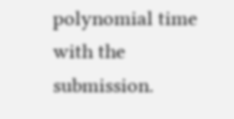polynomial time with the submission.